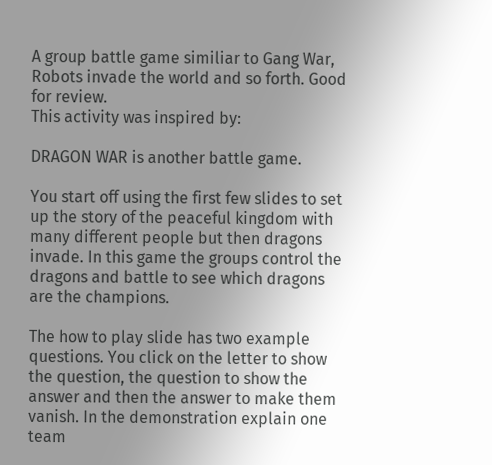A group battle game similiar to Gang War, Robots invade the world and so forth. Good for review.
This activity was inspired by:

DRAGON WAR is another battle game.

You start off using the first few slides to set up the story of the peaceful kingdom with many different people but then dragons invade. In this game the groups control the dragons and battle to see which dragons are the champions.

The how to play slide has two example questions. You click on the letter to show the question, the question to show the answer and then the answer to make them vanish. In the demonstration explain one team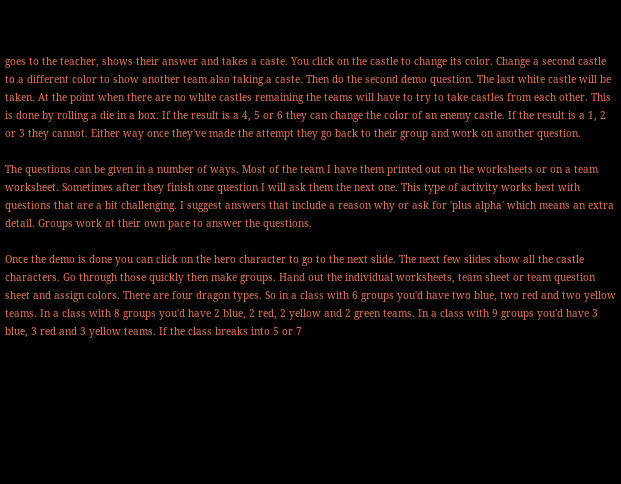goes to the teacher, shows their answer and takes a caste. You click on the castle to change its color. Change a second castle to a different color to show another team also taking a caste. Then do the second demo question. The last white castle will be taken. At the point when there are no white castles remaining the teams will have to try to take castles from each other. This is done by rolling a die in a box. If the result is a 4, 5 or 6 they can change the color of an enemy castle. If the result is a 1, 2 or 3 they cannot. Either way once they've made the attempt they go back to their group and work on another question.

The questions can be given in a number of ways. Most of the team I have them printed out on the worksheets or on a team worksheet. Sometimes after they finish one question I will ask them the next one. This type of activity works best with questions that are a bit challenging. I suggest answers that include a reason why or ask for 'plus alpha' which means an extra detail. Groups work at their own pace to answer the questions.

Once the demo is done you can click on the hero character to go to the next slide. The next few slides show all the castle characters. Go through those quickly then make groups. Hand out the individual worksheets, team sheet or team question sheet and assign colors. There are four dragon types. So in a class with 6 groups you'd have two blue, two red and two yellow teams. In a class with 8 groups you'd have 2 blue, 2 red, 2 yellow and 2 green teams. In a class with 9 groups you'd have 3 blue, 3 red and 3 yellow teams. If the class breaks into 5 or 7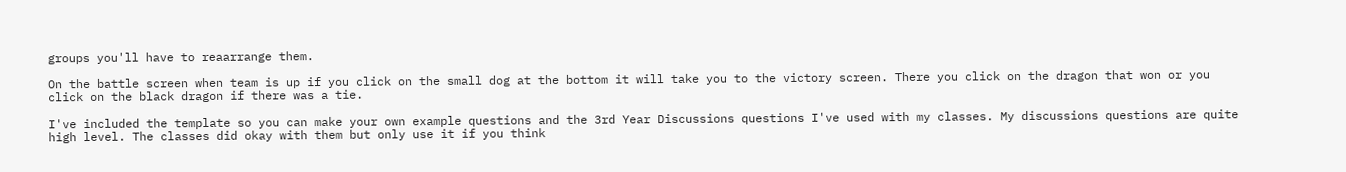groups you'll have to reaarrange them.

On the battle screen when team is up if you click on the small dog at the bottom it will take you to the victory screen. There you click on the dragon that won or you click on the black dragon if there was a tie.

I've included the template so you can make your own example questions and the 3rd Year Discussions questions I've used with my classes. My discussions questions are quite high level. The classes did okay with them but only use it if you think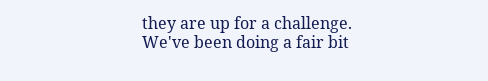they are up for a challenge. We've been doing a fair bit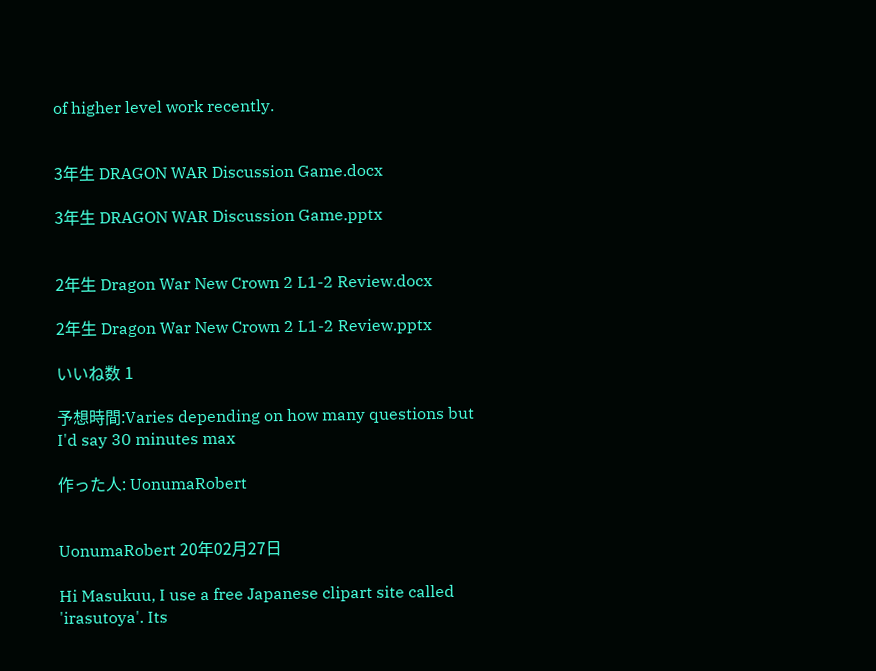of higher level work recently.


3年生 DRAGON WAR Discussion Game.docx

3年生 DRAGON WAR Discussion Game.pptx


2年生 Dragon War New Crown 2 L1-2 Review.docx

2年生 Dragon War New Crown 2 L1-2 Review.pptx

いいね数 1

予想時間:Varies depending on how many questions but I'd say 30 minutes max

作った人: UonumaRobert


UonumaRobert 20年02月27日

Hi Masukuu, I use a free Japanese clipart site called 'irasutoya'. Its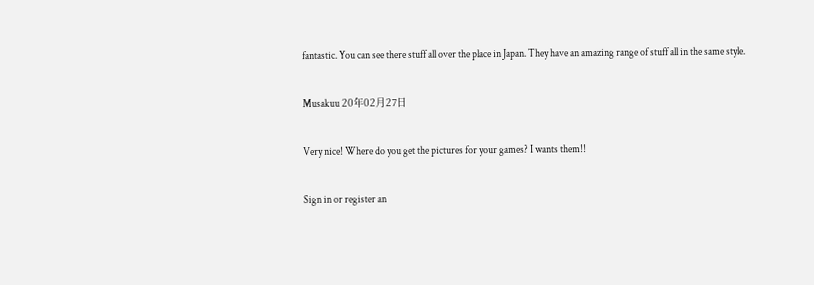fantastic. You can see there stuff all over the place in Japan. They have an amazing range of stuff all in the same style.

Musakuu 20年02月27日

Very nice! Where do you get the pictures for your games? I wants them!!

Sign in or register an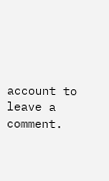account to leave a comment.